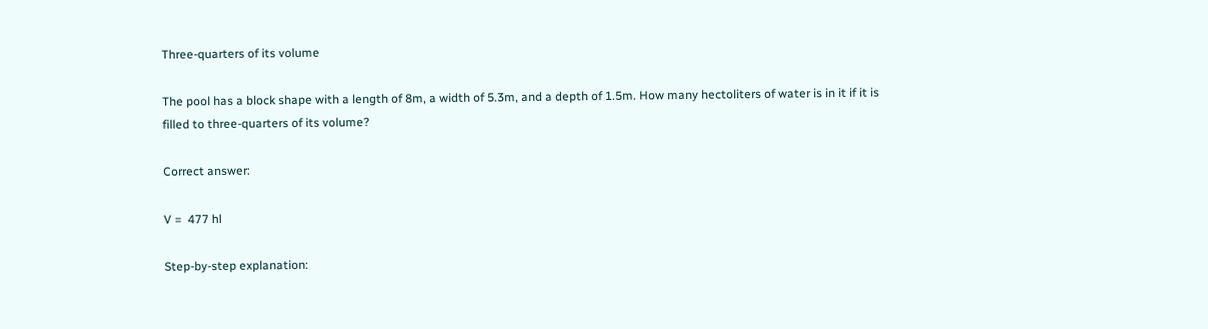Three-quarters of its volume

The pool has a block shape with a length of 8m, a width of 5.3m, and a depth of 1.5m. How many hectoliters of water is in it if it is filled to three-quarters of its volume?

Correct answer:

V =  477 hl

Step-by-step explanation: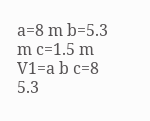a=8 m b=5.3 m c=1.5 m  V1=a b c=8 5.3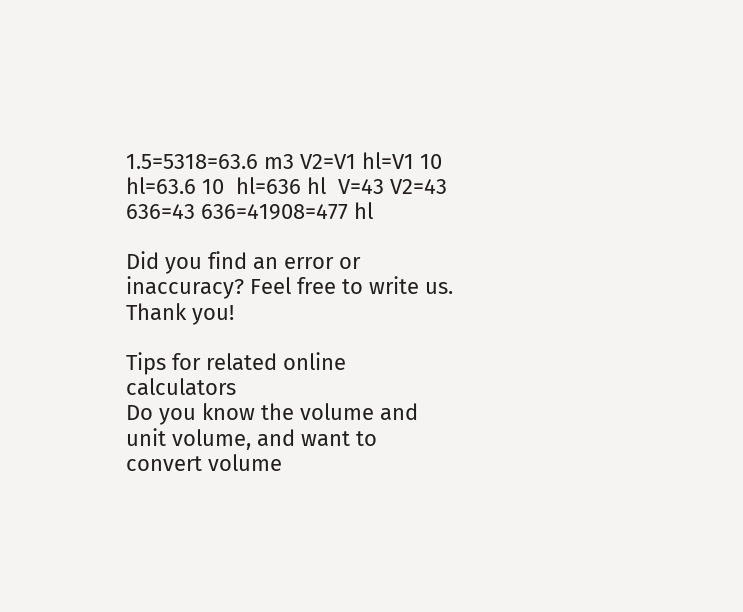1.5=5318=63.6 m3 V2=V1 hl=V1 10  hl=63.6 10  hl=636 hl  V=43 V2=43 636=43 636=41908=477 hl

Did you find an error or inaccuracy? Feel free to write us. Thank you!

Tips for related online calculators
Do you know the volume and unit volume, and want to convert volume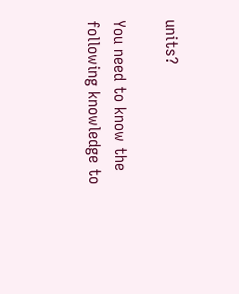units?

You need to know the following knowledge to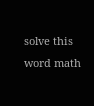solve this word math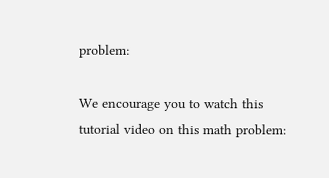problem:

We encourage you to watch this tutorial video on this math problem: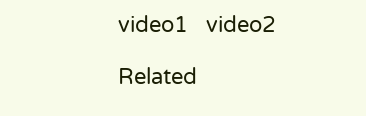video1   video2

Related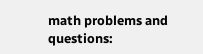math problems and questions: